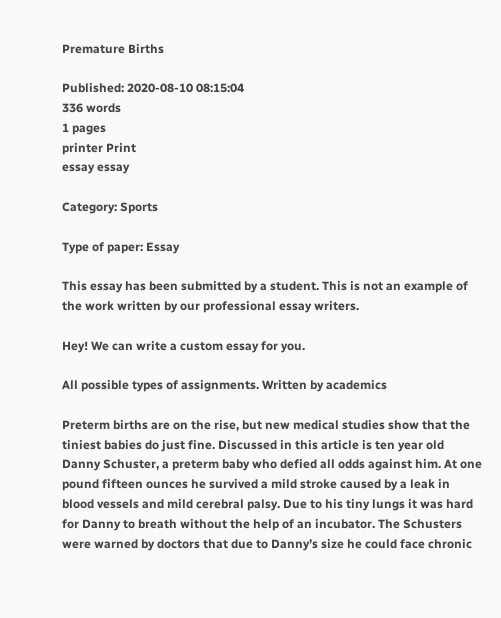Premature Births

Published: 2020-08-10 08:15:04
336 words
1 pages
printer Print
essay essay

Category: Sports

Type of paper: Essay

This essay has been submitted by a student. This is not an example of the work written by our professional essay writers.

Hey! We can write a custom essay for you.

All possible types of assignments. Written by academics

Preterm births are on the rise, but new medical studies show that the tiniest babies do just fine. Discussed in this article is ten year old Danny Schuster, a preterm baby who defied all odds against him. At one pound fifteen ounces he survived a mild stroke caused by a leak in blood vessels and mild cerebral palsy. Due to his tiny lungs it was hard for Danny to breath without the help of an incubator. The Schusters were warned by doctors that due to Danny’s size he could face chronic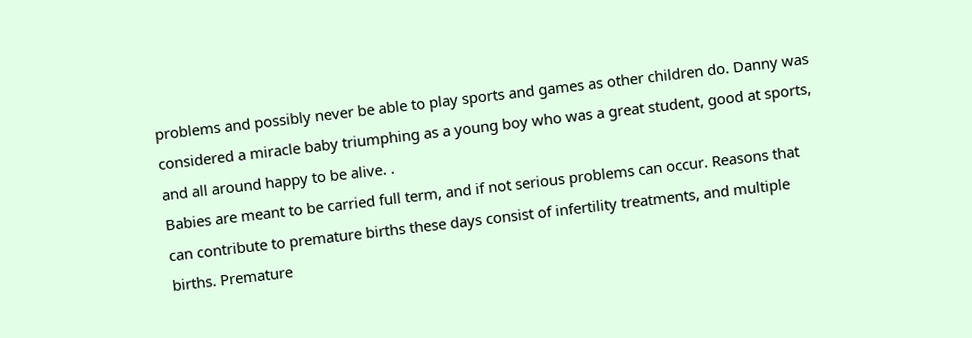problems and possibly never be able to play sports and games as other children do. Danny was considered a miracle baby triumphing as a young boy who was a great student, good at sports, and all around happy to be alive. .
Babies are meant to be carried full term, and if not serious problems can occur. Reasons that can contribute to premature births these days consist of infertility treatments, and multiple births. Premature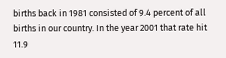births back in 1981 consisted of 9.4 percent of all births in our country. In the year 2001 that rate hit 11.9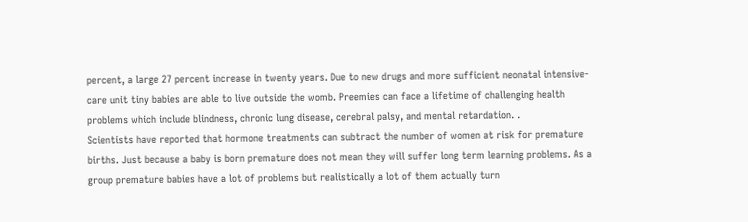percent, a large 27 percent increase in twenty years. Due to new drugs and more sufficient neonatal intensive-care unit tiny babies are able to live outside the womb. Preemies can face a lifetime of challenging health problems which include blindness, chronic lung disease, cerebral palsy, and mental retardation. .
Scientists have reported that hormone treatments can subtract the number of women at risk for premature births. Just because a baby is born premature does not mean they will suffer long term learning problems. As a group premature babies have a lot of problems but realistically a lot of them actually turn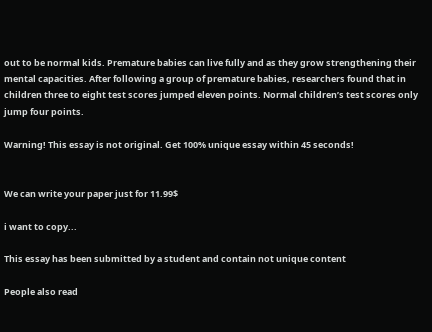out to be normal kids. Premature babies can live fully and as they grow strengthening their mental capacities. After following a group of premature babies, researchers found that in children three to eight test scores jumped eleven points. Normal children’s test scores only jump four points.

Warning! This essay is not original. Get 100% unique essay within 45 seconds!


We can write your paper just for 11.99$

i want to copy...

This essay has been submitted by a student and contain not unique content

People also read